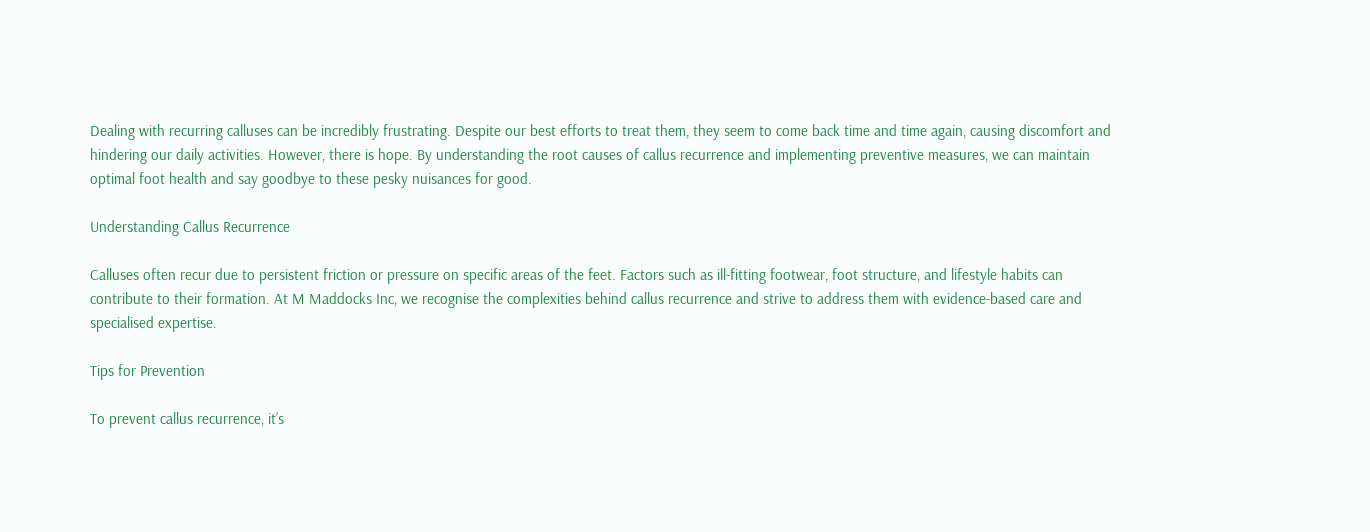Dealing with recurring calluses can be incredibly frustrating. Despite our best efforts to treat them, they seem to come back time and time again, causing discomfort and hindering our daily activities. However, there is hope. By understanding the root causes of callus recurrence and implementing preventive measures, we can maintain optimal foot health and say goodbye to these pesky nuisances for good.

Understanding Callus Recurrence

Calluses often recur due to persistent friction or pressure on specific areas of the feet. Factors such as ill-fitting footwear, foot structure, and lifestyle habits can contribute to their formation. At M Maddocks Inc, we recognise the complexities behind callus recurrence and strive to address them with evidence-based care and specialised expertise.

Tips for Prevention

To prevent callus recurrence, it’s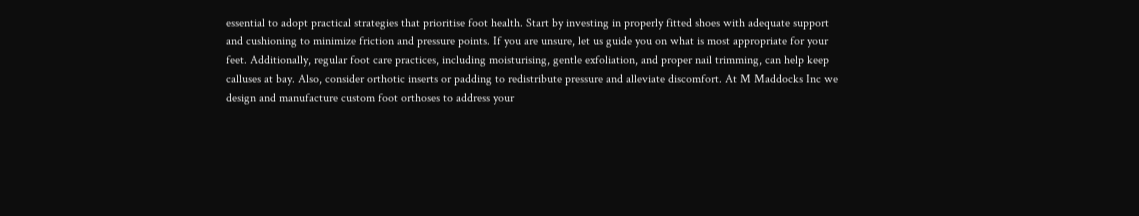essential to adopt practical strategies that prioritise foot health. Start by investing in properly fitted shoes with adequate support and cushioning to minimize friction and pressure points. If you are unsure, let us guide you on what is most appropriate for your feet. Additionally, regular foot care practices, including moisturising, gentle exfoliation, and proper nail trimming, can help keep calluses at bay. Also, consider orthotic inserts or padding to redistribute pressure and alleviate discomfort. At M Maddocks Inc we design and manufacture custom foot orthoses to address your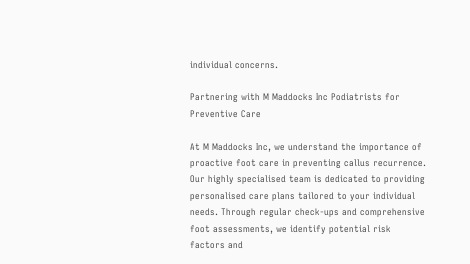individual concerns.

Partnering with M Maddocks Inc Podiatrists for Preventive Care

At M Maddocks Inc, we understand the importance of proactive foot care in preventing callus recurrence. Our highly specialised team is dedicated to providing personalised care plans tailored to your individual needs. Through regular check-ups and comprehensive foot assessments, we identify potential risk factors and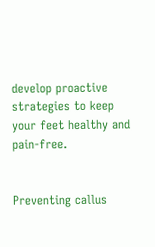develop proactive strategies to keep your feet healthy and pain-free.


Preventing callus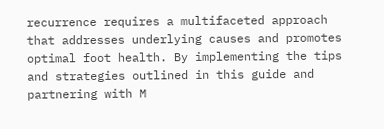recurrence requires a multifaceted approach that addresses underlying causes and promotes optimal foot health. By implementing the tips and strategies outlined in this guide and partnering with M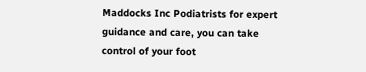Maddocks Inc Podiatrists for expert guidance and care, you can take control of your foot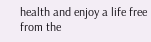health and enjoy a life free from the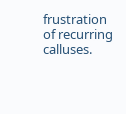frustration of recurring calluses.